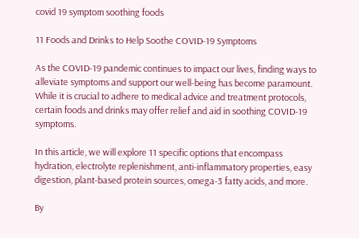covid 19 symptom soothing foods

11 Foods and Drinks to Help Soothe COVID-19 Symptoms

As the COVID-19 pandemic continues to impact our lives, finding ways to alleviate symptoms and support our well-being has become paramount. While it is crucial to adhere to medical advice and treatment protocols, certain foods and drinks may offer relief and aid in soothing COVID-19 symptoms.

In this article, we will explore 11 specific options that encompass hydration, electrolyte replenishment, anti-inflammatory properties, easy digestion, plant-based protein sources, omega-3 fatty acids, and more.

By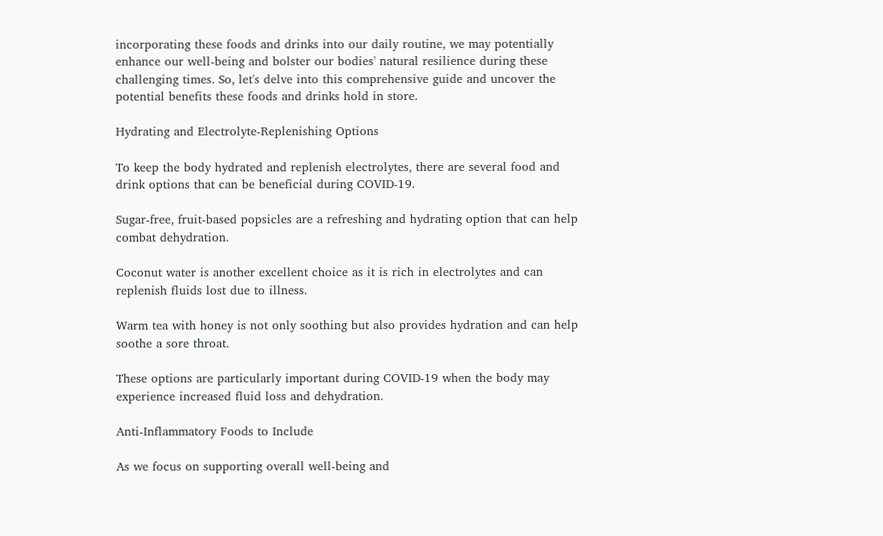incorporating these foods and drinks into our daily routine, we may potentially enhance our well-being and bolster our bodies' natural resilience during these challenging times. So, let's delve into this comprehensive guide and uncover the potential benefits these foods and drinks hold in store.

Hydrating and Electrolyte-Replenishing Options

To keep the body hydrated and replenish electrolytes, there are several food and drink options that can be beneficial during COVID-19.

Sugar-free, fruit-based popsicles are a refreshing and hydrating option that can help combat dehydration.

Coconut water is another excellent choice as it is rich in electrolytes and can replenish fluids lost due to illness.

Warm tea with honey is not only soothing but also provides hydration and can help soothe a sore throat.

These options are particularly important during COVID-19 when the body may experience increased fluid loss and dehydration.

Anti-Inflammatory Foods to Include

As we focus on supporting overall well-being and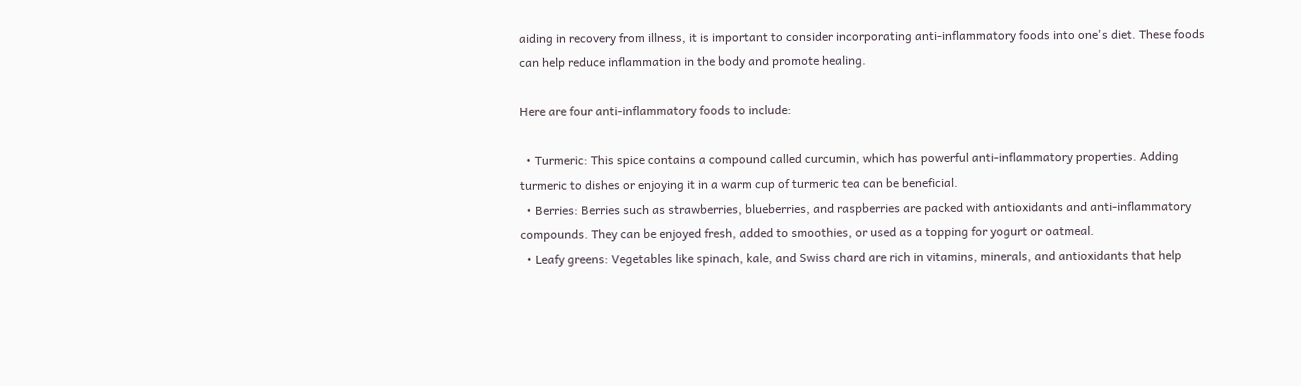aiding in recovery from illness, it is important to consider incorporating anti-inflammatory foods into one's diet. These foods can help reduce inflammation in the body and promote healing.

Here are four anti-inflammatory foods to include:

  • Turmeric: This spice contains a compound called curcumin, which has powerful anti-inflammatory properties. Adding turmeric to dishes or enjoying it in a warm cup of turmeric tea can be beneficial.
  • Berries: Berries such as strawberries, blueberries, and raspberries are packed with antioxidants and anti-inflammatory compounds. They can be enjoyed fresh, added to smoothies, or used as a topping for yogurt or oatmeal.
  • Leafy greens: Vegetables like spinach, kale, and Swiss chard are rich in vitamins, minerals, and antioxidants that help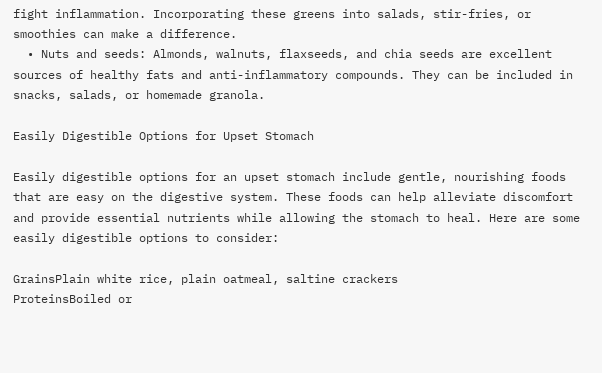fight inflammation. Incorporating these greens into salads, stir-fries, or smoothies can make a difference.
  • Nuts and seeds: Almonds, walnuts, flaxseeds, and chia seeds are excellent sources of healthy fats and anti-inflammatory compounds. They can be included in snacks, salads, or homemade granola.

Easily Digestible Options for Upset Stomach

Easily digestible options for an upset stomach include gentle, nourishing foods that are easy on the digestive system. These foods can help alleviate discomfort and provide essential nutrients while allowing the stomach to heal. Here are some easily digestible options to consider:

GrainsPlain white rice, plain oatmeal, saltine crackers
ProteinsBoiled or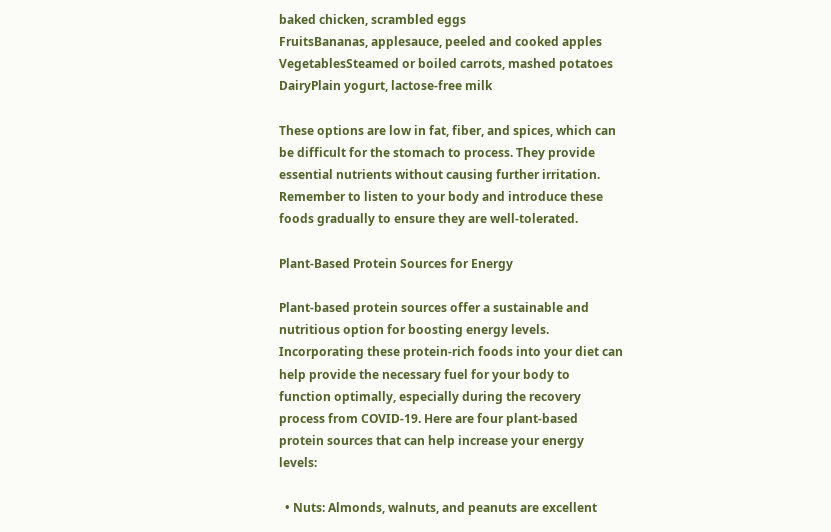baked chicken, scrambled eggs
FruitsBananas, applesauce, peeled and cooked apples
VegetablesSteamed or boiled carrots, mashed potatoes
DairyPlain yogurt, lactose-free milk

These options are low in fat, fiber, and spices, which can be difficult for the stomach to process. They provide essential nutrients without causing further irritation. Remember to listen to your body and introduce these foods gradually to ensure they are well-tolerated.

Plant-Based Protein Sources for Energy

Plant-based protein sources offer a sustainable and nutritious option for boosting energy levels. Incorporating these protein-rich foods into your diet can help provide the necessary fuel for your body to function optimally, especially during the recovery process from COVID-19. Here are four plant-based protein sources that can help increase your energy levels:

  • Nuts: Almonds, walnuts, and peanuts are excellent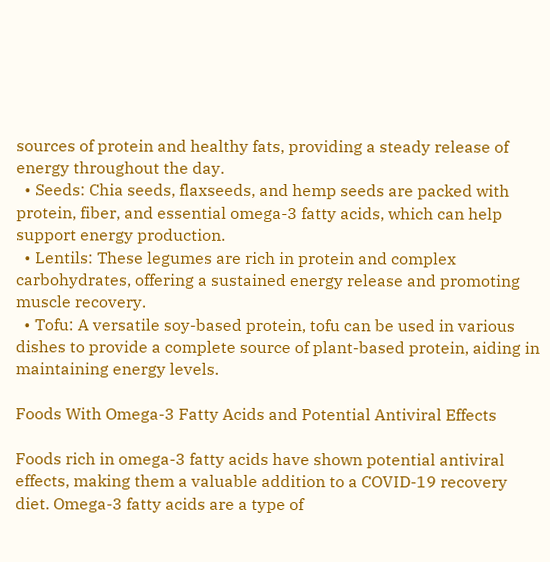sources of protein and healthy fats, providing a steady release of energy throughout the day.
  • Seeds: Chia seeds, flaxseeds, and hemp seeds are packed with protein, fiber, and essential omega-3 fatty acids, which can help support energy production.
  • Lentils: These legumes are rich in protein and complex carbohydrates, offering a sustained energy release and promoting muscle recovery.
  • Tofu: A versatile soy-based protein, tofu can be used in various dishes to provide a complete source of plant-based protein, aiding in maintaining energy levels.

Foods With Omega-3 Fatty Acids and Potential Antiviral Effects

Foods rich in omega-3 fatty acids have shown potential antiviral effects, making them a valuable addition to a COVID-19 recovery diet. Omega-3 fatty acids are a type of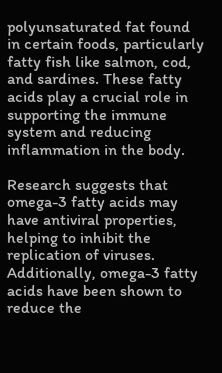polyunsaturated fat found in certain foods, particularly fatty fish like salmon, cod, and sardines. These fatty acids play a crucial role in supporting the immune system and reducing inflammation in the body.

Research suggests that omega-3 fatty acids may have antiviral properties, helping to inhibit the replication of viruses. Additionally, omega-3 fatty acids have been shown to reduce the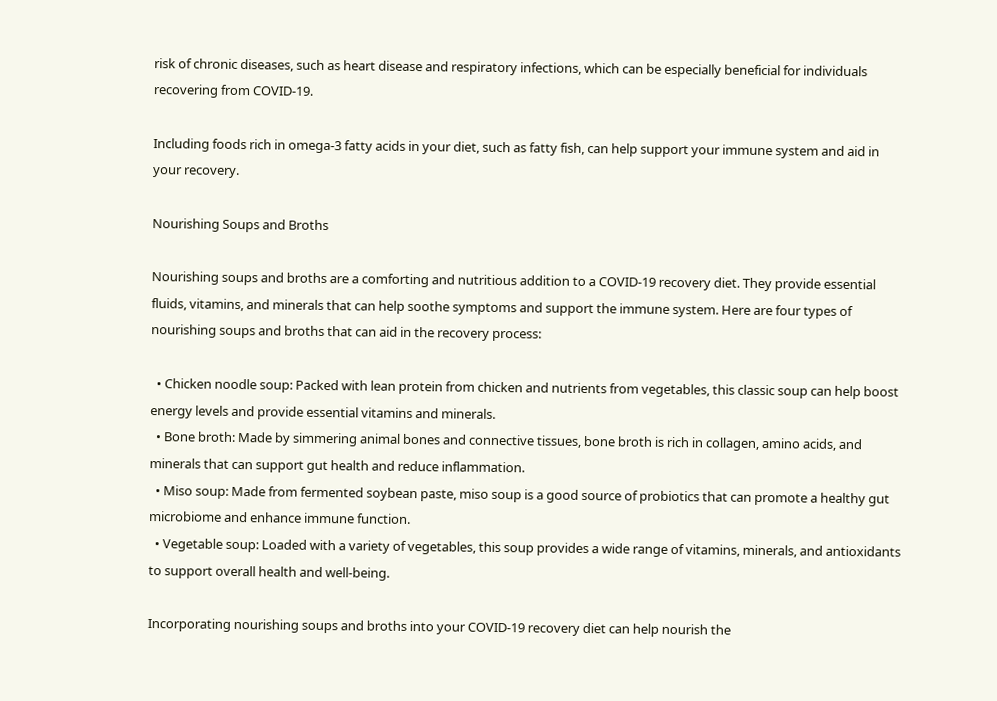risk of chronic diseases, such as heart disease and respiratory infections, which can be especially beneficial for individuals recovering from COVID-19.

Including foods rich in omega-3 fatty acids in your diet, such as fatty fish, can help support your immune system and aid in your recovery.

Nourishing Soups and Broths

Nourishing soups and broths are a comforting and nutritious addition to a COVID-19 recovery diet. They provide essential fluids, vitamins, and minerals that can help soothe symptoms and support the immune system. Here are four types of nourishing soups and broths that can aid in the recovery process:

  • Chicken noodle soup: Packed with lean protein from chicken and nutrients from vegetables, this classic soup can help boost energy levels and provide essential vitamins and minerals.
  • Bone broth: Made by simmering animal bones and connective tissues, bone broth is rich in collagen, amino acids, and minerals that can support gut health and reduce inflammation.
  • Miso soup: Made from fermented soybean paste, miso soup is a good source of probiotics that can promote a healthy gut microbiome and enhance immune function.
  • Vegetable soup: Loaded with a variety of vegetables, this soup provides a wide range of vitamins, minerals, and antioxidants to support overall health and well-being.

Incorporating nourishing soups and broths into your COVID-19 recovery diet can help nourish the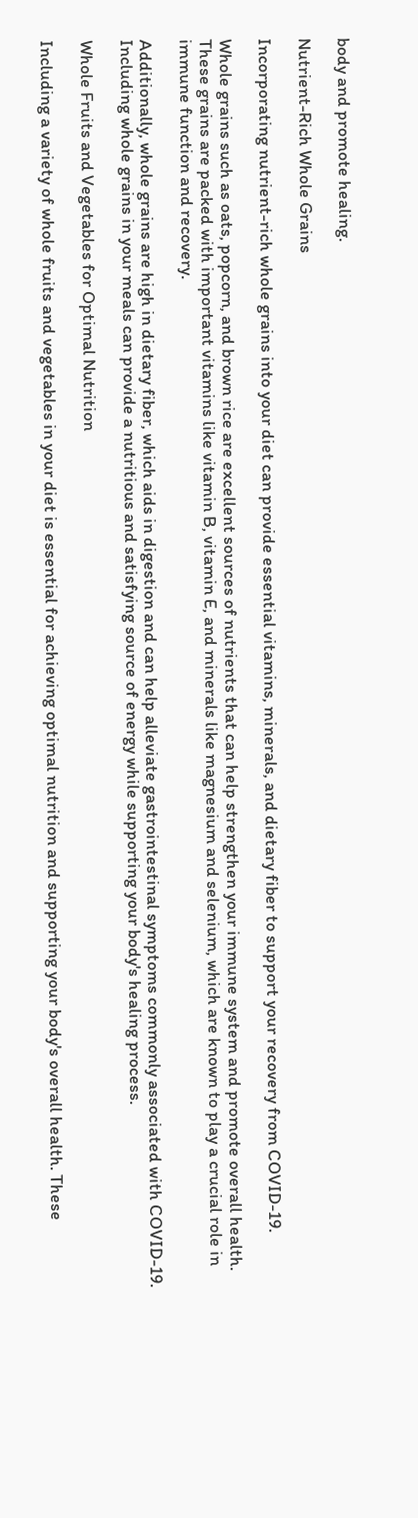body and promote healing.

Nutrient-Rich Whole Grains

Incorporating nutrient-rich whole grains into your diet can provide essential vitamins, minerals, and dietary fiber to support your recovery from COVID-19.

Whole grains such as oats, popcorn, and brown rice are excellent sources of nutrients that can help strengthen your immune system and promote overall health. These grains are packed with important vitamins like vitamin B, vitamin E, and minerals like magnesium and selenium, which are known to play a crucial role in immune function and recovery.

Additionally, whole grains are high in dietary fiber, which aids in digestion and can help alleviate gastrointestinal symptoms commonly associated with COVID-19. Including whole grains in your meals can provide a nutritious and satisfying source of energy while supporting your body's healing process.

Whole Fruits and Vegetables for Optimal Nutrition

Including a variety of whole fruits and vegetables in your diet is essential for achieving optimal nutrition and supporting your body's overall health. These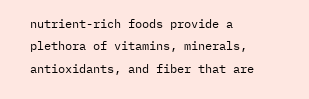nutrient-rich foods provide a plethora of vitamins, minerals, antioxidants, and fiber that are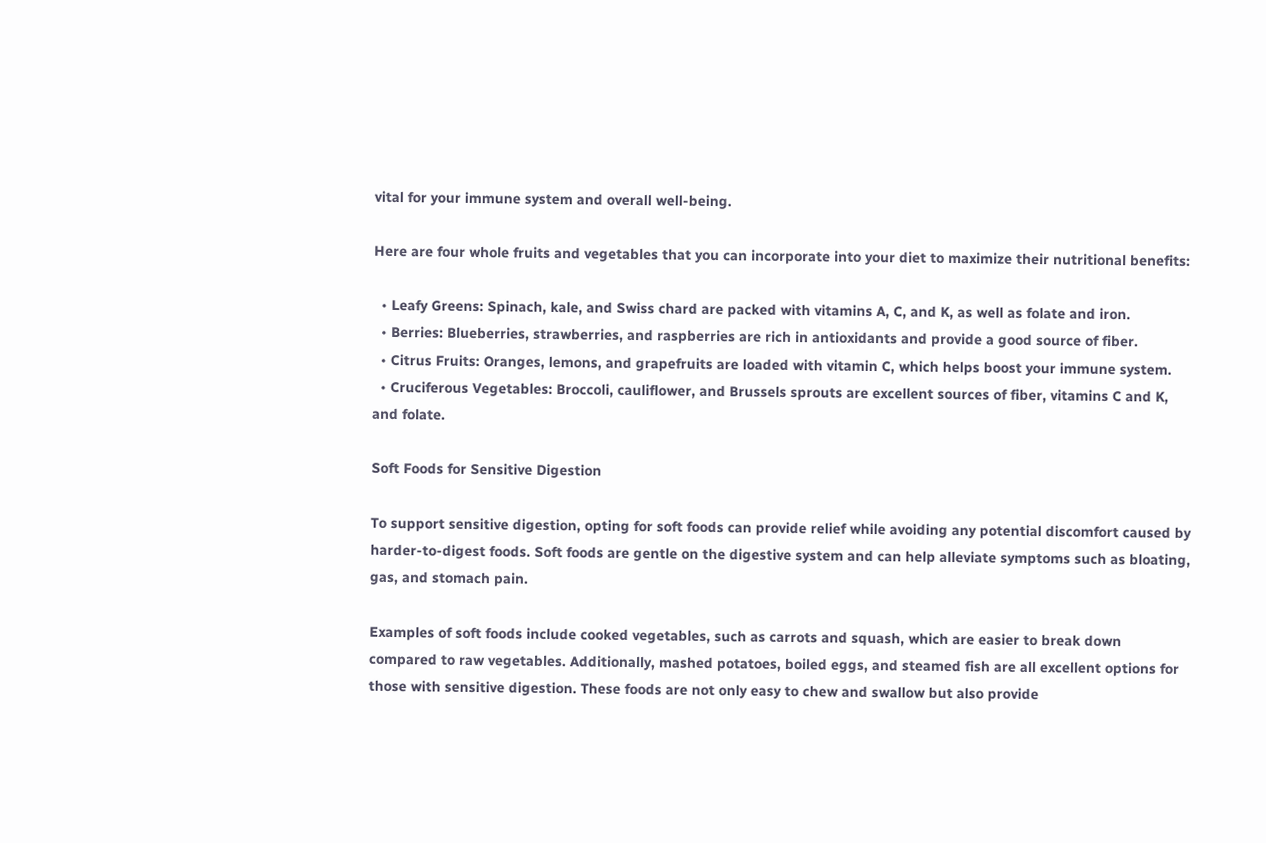vital for your immune system and overall well-being.

Here are four whole fruits and vegetables that you can incorporate into your diet to maximize their nutritional benefits:

  • Leafy Greens: Spinach, kale, and Swiss chard are packed with vitamins A, C, and K, as well as folate and iron.
  • Berries: Blueberries, strawberries, and raspberries are rich in antioxidants and provide a good source of fiber.
  • Citrus Fruits: Oranges, lemons, and grapefruits are loaded with vitamin C, which helps boost your immune system.
  • Cruciferous Vegetables: Broccoli, cauliflower, and Brussels sprouts are excellent sources of fiber, vitamins C and K, and folate.

Soft Foods for Sensitive Digestion

To support sensitive digestion, opting for soft foods can provide relief while avoiding any potential discomfort caused by harder-to-digest foods. Soft foods are gentle on the digestive system and can help alleviate symptoms such as bloating, gas, and stomach pain.

Examples of soft foods include cooked vegetables, such as carrots and squash, which are easier to break down compared to raw vegetables. Additionally, mashed potatoes, boiled eggs, and steamed fish are all excellent options for those with sensitive digestion. These foods are not only easy to chew and swallow but also provide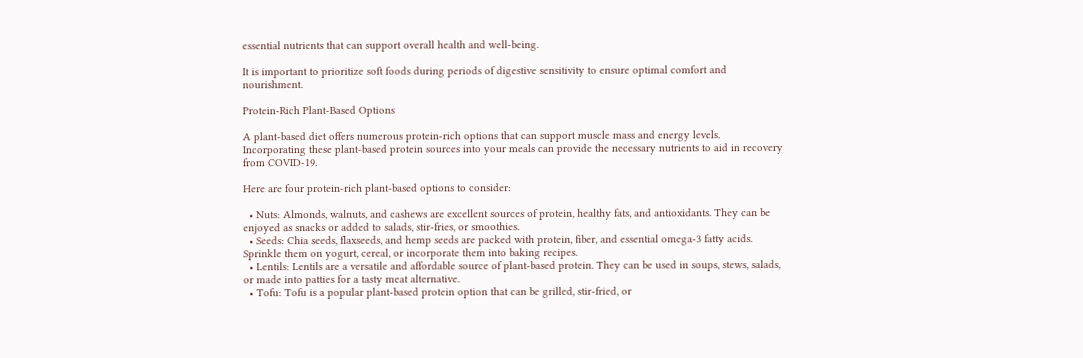essential nutrients that can support overall health and well-being.

It is important to prioritize soft foods during periods of digestive sensitivity to ensure optimal comfort and nourishment.

Protein-Rich Plant-Based Options

A plant-based diet offers numerous protein-rich options that can support muscle mass and energy levels. Incorporating these plant-based protein sources into your meals can provide the necessary nutrients to aid in recovery from COVID-19.

Here are four protein-rich plant-based options to consider:

  • Nuts: Almonds, walnuts, and cashews are excellent sources of protein, healthy fats, and antioxidants. They can be enjoyed as snacks or added to salads, stir-fries, or smoothies.
  • Seeds: Chia seeds, flaxseeds, and hemp seeds are packed with protein, fiber, and essential omega-3 fatty acids. Sprinkle them on yogurt, cereal, or incorporate them into baking recipes.
  • Lentils: Lentils are a versatile and affordable source of plant-based protein. They can be used in soups, stews, salads, or made into patties for a tasty meat alternative.
  • Tofu: Tofu is a popular plant-based protein option that can be grilled, stir-fried, or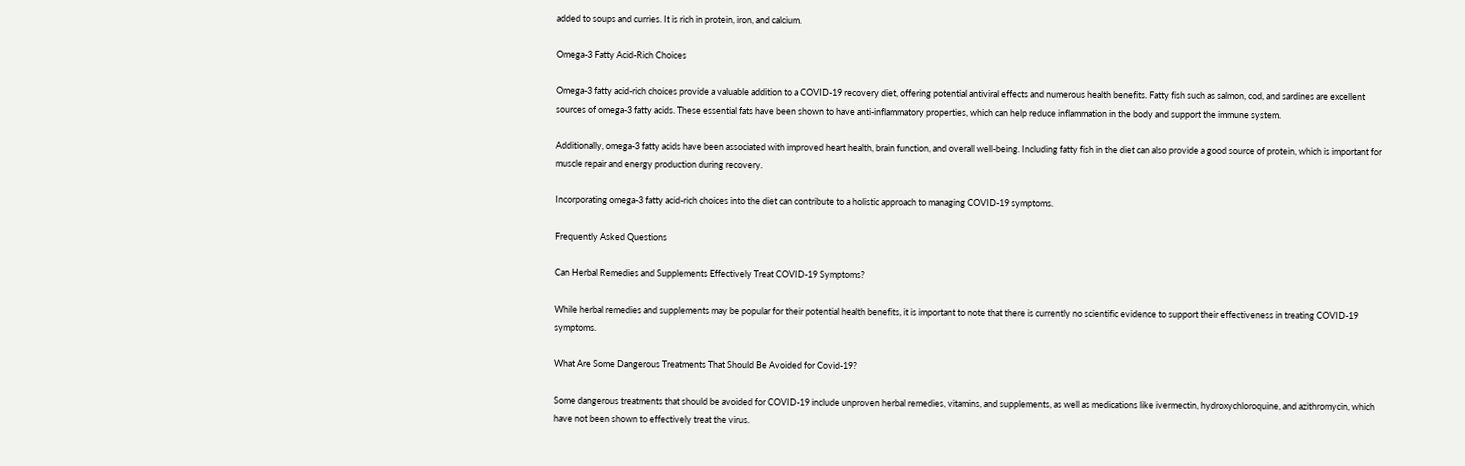added to soups and curries. It is rich in protein, iron, and calcium.

Omega-3 Fatty Acid-Rich Choices

Omega-3 fatty acid-rich choices provide a valuable addition to a COVID-19 recovery diet, offering potential antiviral effects and numerous health benefits. Fatty fish such as salmon, cod, and sardines are excellent sources of omega-3 fatty acids. These essential fats have been shown to have anti-inflammatory properties, which can help reduce inflammation in the body and support the immune system.

Additionally, omega-3 fatty acids have been associated with improved heart health, brain function, and overall well-being. Including fatty fish in the diet can also provide a good source of protein, which is important for muscle repair and energy production during recovery.

Incorporating omega-3 fatty acid-rich choices into the diet can contribute to a holistic approach to managing COVID-19 symptoms.

Frequently Asked Questions

Can Herbal Remedies and Supplements Effectively Treat COVID-19 Symptoms?

While herbal remedies and supplements may be popular for their potential health benefits, it is important to note that there is currently no scientific evidence to support their effectiveness in treating COVID-19 symptoms.

What Are Some Dangerous Treatments That Should Be Avoided for Covid-19?

Some dangerous treatments that should be avoided for COVID-19 include unproven herbal remedies, vitamins, and supplements, as well as medications like ivermectin, hydroxychloroquine, and azithromycin, which have not been shown to effectively treat the virus.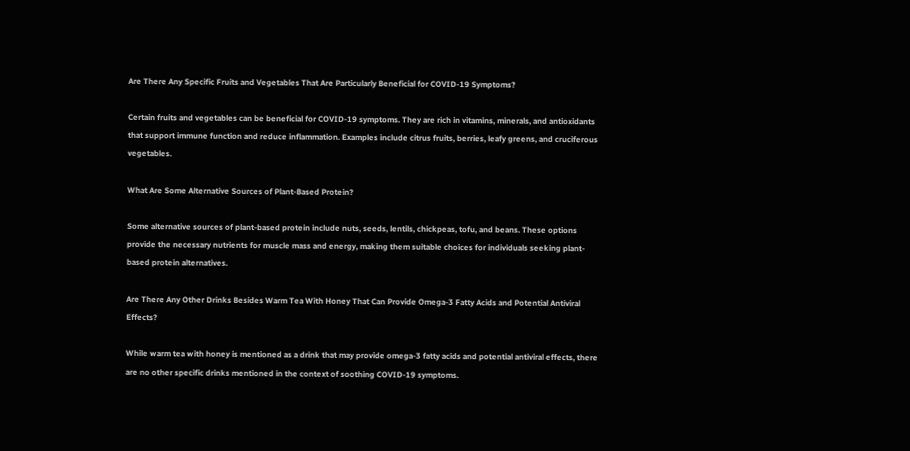Are There Any Specific Fruits and Vegetables That Are Particularly Beneficial for COVID-19 Symptoms?

Certain fruits and vegetables can be beneficial for COVID-19 symptoms. They are rich in vitamins, minerals, and antioxidants that support immune function and reduce inflammation. Examples include citrus fruits, berries, leafy greens, and cruciferous vegetables.

What Are Some Alternative Sources of Plant-Based Protein?

Some alternative sources of plant-based protein include nuts, seeds, lentils, chickpeas, tofu, and beans. These options provide the necessary nutrients for muscle mass and energy, making them suitable choices for individuals seeking plant-based protein alternatives.

Are There Any Other Drinks Besides Warm Tea With Honey That Can Provide Omega-3 Fatty Acids and Potential Antiviral Effects?

While warm tea with honey is mentioned as a drink that may provide omega-3 fatty acids and potential antiviral effects, there are no other specific drinks mentioned in the context of soothing COVID-19 symptoms.